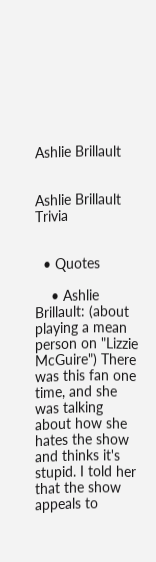Ashlie Brillault


Ashlie Brillault Trivia


  • Quotes

    • Ashlie Brillault: (about playing a mean person on "Lizzie McGuire") There was this fan one time, and she was talking about how she hates the show and thinks it's stupid. I told her that the show appeals to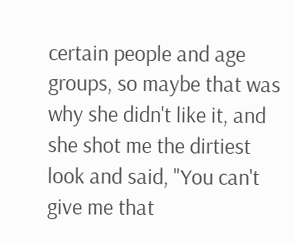certain people and age groups, so maybe that was why she didn't like it, and she shot me the dirtiest look and said, "You can't give me that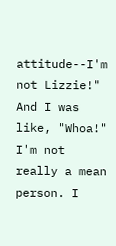attitude--I'm not Lizzie!" And I was like, "Whoa!" I'm not really a mean person. I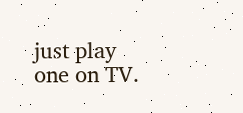just play one on TV.